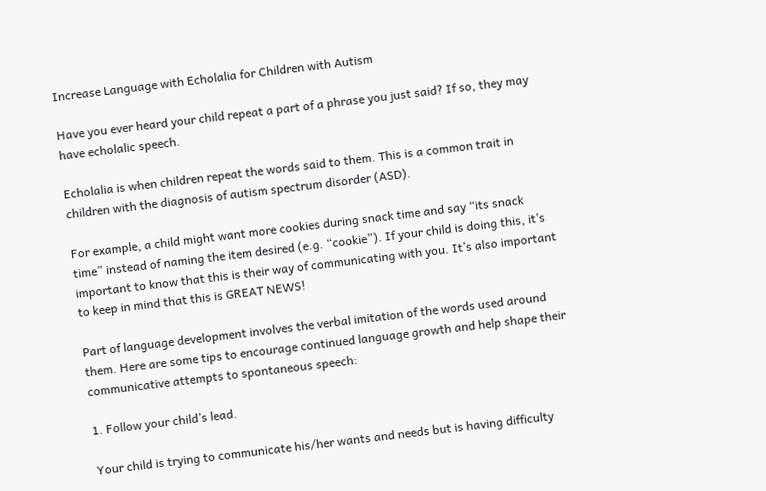Increase Language with Echolalia for Children with Autism

Have you ever heard your child repeat a part of a phrase you just said? If so, they may have echolalic speech.

Echolalia is when children repeat the words said to them. This is a common trait in children with the diagnosis of autism spectrum disorder (ASD).

For example, a child might want more cookies during snack time and say “its snack time” instead of naming the item desired (e.g. “cookie”). If your child is doing this, it’s important to know that this is their way of communicating with you. It’s also important to keep in mind that this is GREAT NEWS!

Part of language development involves the verbal imitation of the words used around them. Here are some tips to encourage continued language growth and help shape their communicative attempts to spontaneous speech:

1. Follow your child’s lead.

Your child is trying to communicate his/her wants and needs but is having difficulty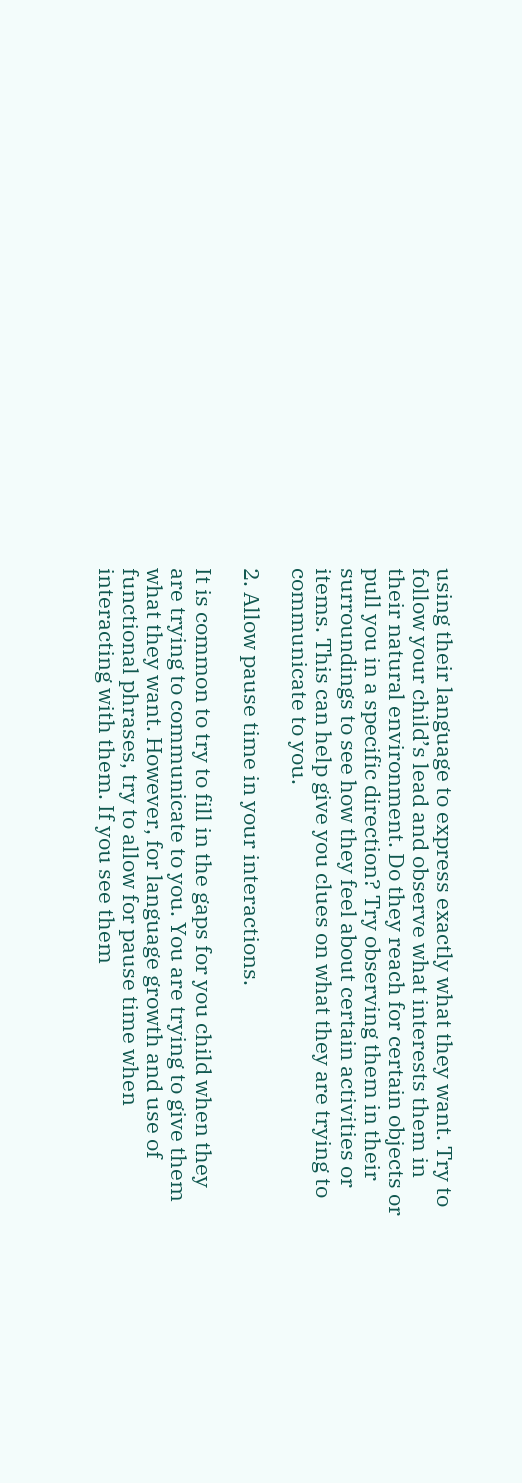using their language to express exactly what they want. Try to follow your child’s lead and observe what interests them in their natural environment. Do they reach for certain objects or pull you in a specific direction? Try observing them in their surroundings to see how they feel about certain activities or items. This can help give you clues on what they are trying to communicate to you.

2. Allow pause time in your interactions.

It is common to try to fill in the gaps for you child when they are trying to communicate to you. You are trying to give them what they want. However, for language growth and use of functional phrases, try to allow for pause time when interacting with them. If you see them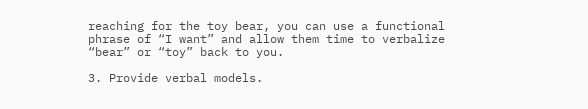reaching for the toy bear, you can use a functional phrase of “I want” and allow them time to verbalize “bear” or “toy” back to you.

3. Provide verbal models.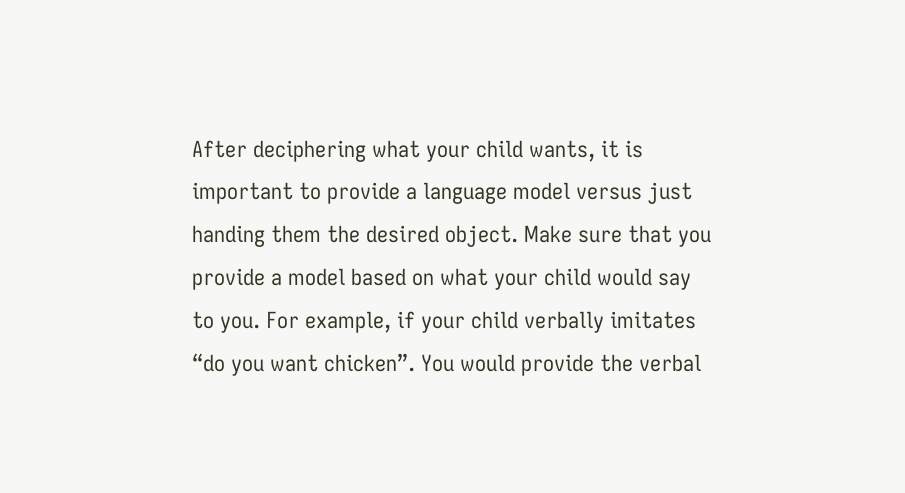After deciphering what your child wants, it is important to provide a language model versus just handing them the desired object. Make sure that you provide a model based on what your child would say to you. For example, if your child verbally imitates “do you want chicken”. You would provide the verbal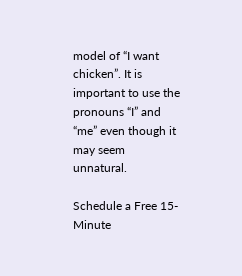model of “I want chicken”. It is important to use the pronouns “I” and “me” even though it may seem unnatural.

Schedule a Free 15-Minute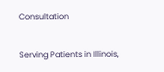Consultation

Serving Patients in Illinois,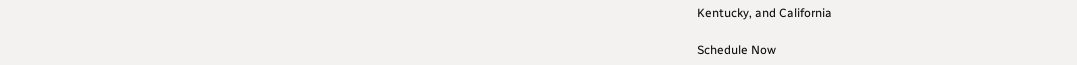Kentucky, and California

Schedule Now